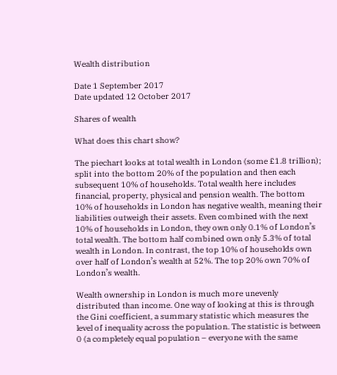Wealth distribution

Date 1 September 2017
Date updated 12 October 2017

Shares of wealth

What does this chart show?

The piechart looks at total wealth in London (some £1.8 trillion); split into the bottom 20% of the population and then each subsequent 10% of households. Total wealth here includes financial, property, physical and pension wealth. The bottom 10% of households in London has negative wealth, meaning their liabilities outweigh their assets. Even combined with the next 10% of households in London, they own only 0.1% of London’s total wealth. The bottom half combined own only 5.3% of total wealth in London. In contrast, the top 10% of households own over half of London’s wealth at 52%. The top 20% own 70% of London’s wealth.

Wealth ownership in London is much more unevenly distributed than income. One way of looking at this is through the Gini coefficient, a summary statistic which measures the level of inequality across the population. The statistic is between 0 (a completely equal population – everyone with the same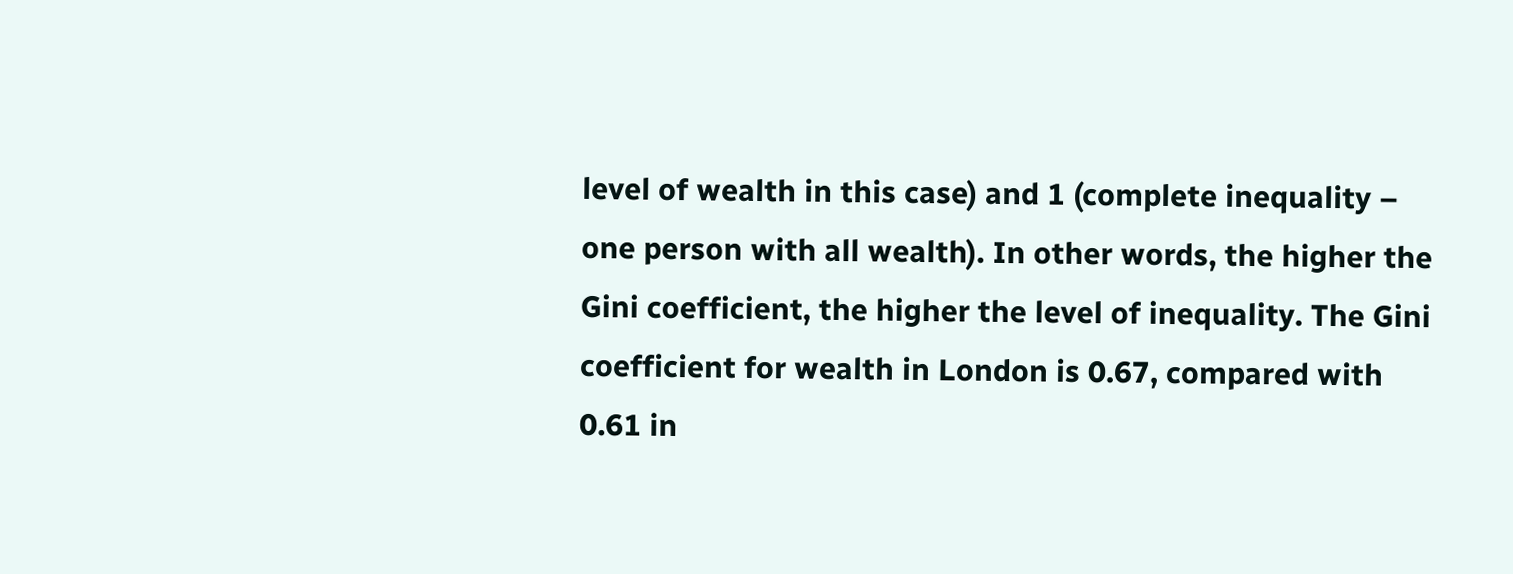level of wealth in this case) and 1 (complete inequality – one person with all wealth). In other words, the higher the Gini coefficient, the higher the level of inequality. The Gini coefficient for wealth in London is 0.67, compared with 0.61 in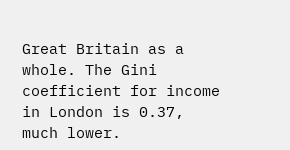Great Britain as a whole. The Gini coefficient for income in London is 0.37, much lower.